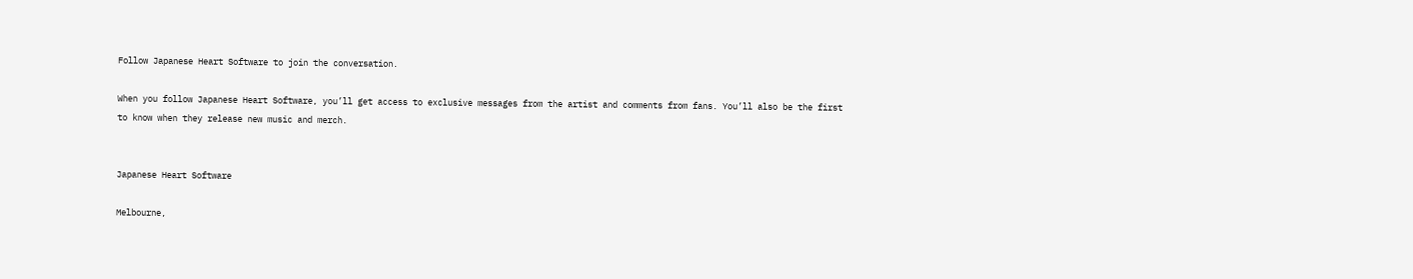Follow Japanese Heart Software to join the conversation.

When you follow Japanese Heart Software, you’ll get access to exclusive messages from the artist and comments from fans. You’ll also be the first to know when they release new music and merch.


Japanese Heart Software

Melbourne,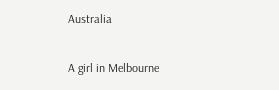Australia

A girl in Melbourne